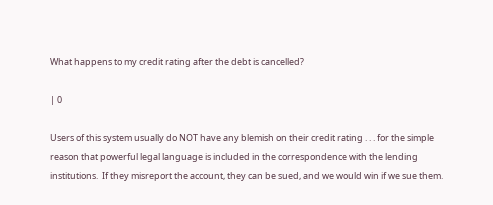What happens to my credit rating after the debt is cancelled?

| 0

Users of this system usually do NOT have any blemish on their credit rating . . . for the simple reason that powerful legal language is included in the correspondence with the lending institutions.  If they misreport the account, they can be sued, and we would win if we sue them.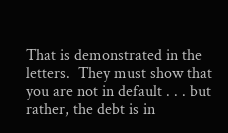That is demonstrated in the letters.  They must show that you are not in default . . . but rather, the debt is in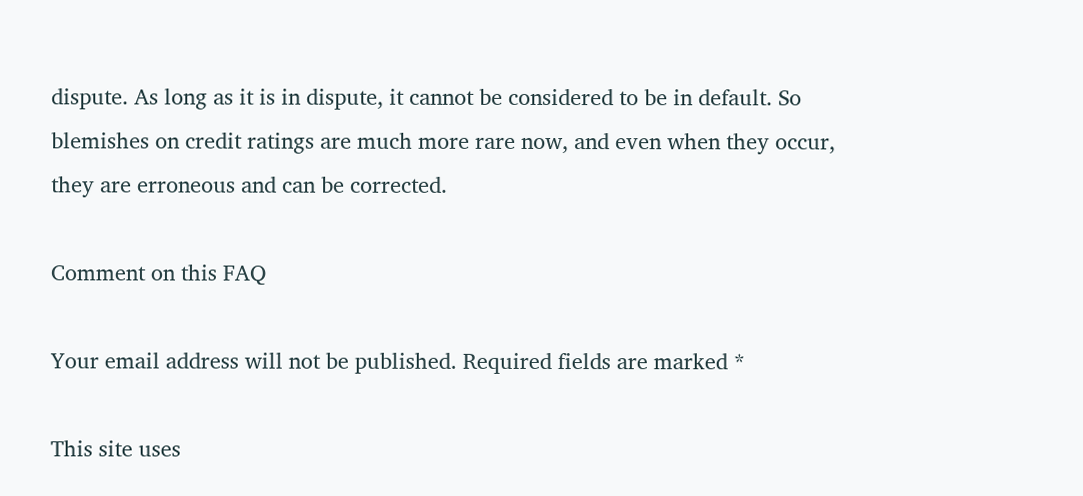dispute. As long as it is in dispute, it cannot be considered to be in default. So blemishes on credit ratings are much more rare now, and even when they occur, they are erroneous and can be corrected.

Comment on this FAQ

Your email address will not be published. Required fields are marked *

This site uses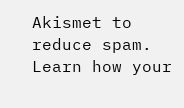Akismet to reduce spam. Learn how your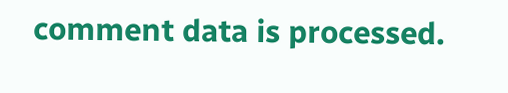comment data is processed.